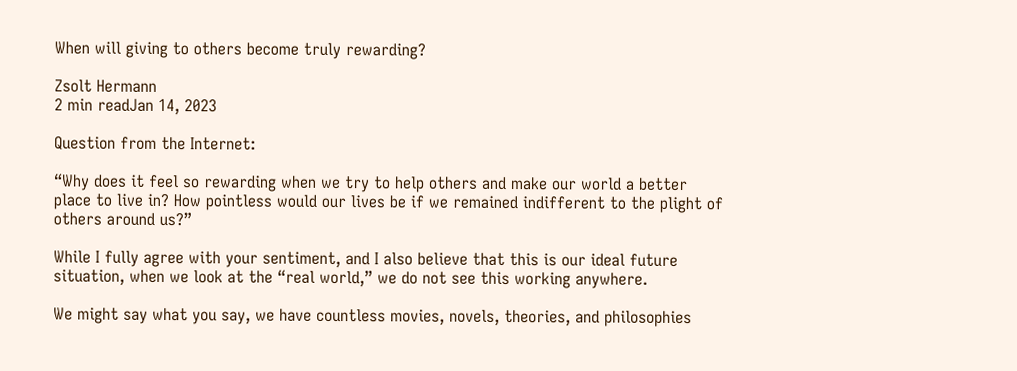When will giving to others become truly rewarding?

Zsolt Hermann
2 min readJan 14, 2023

Question from the Internet:

“Why does it feel so rewarding when we try to help others and make our world a better place to live in? How pointless would our lives be if we remained indifferent to the plight of others around us?”

While I fully agree with your sentiment, and I also believe that this is our ideal future situation, when we look at the “real world,” we do not see this working anywhere.

We might say what you say, we have countless movies, novels, theories, and philosophies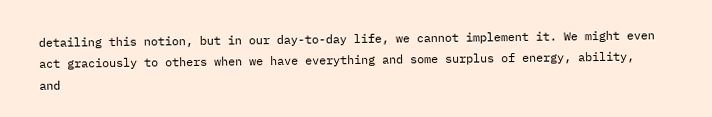detailing this notion, but in our day-to-day life, we cannot implement it. We might even act graciously to others when we have everything and some surplus of energy, ability, and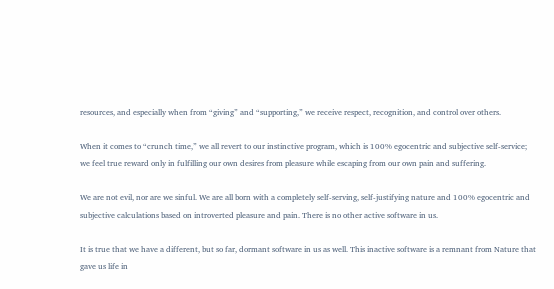resources, and especially when from “giving” and “supporting,” we receive respect, recognition, and control over others.

When it comes to “crunch time,” we all revert to our instinctive program, which is 100% egocentric and subjective self-service; we feel true reward only in fulfilling our own desires from pleasure while escaping from our own pain and suffering.

We are not evil, nor are we sinful. We are all born with a completely self-serving, self-justifying nature and 100% egocentric and subjective calculations based on introverted pleasure and pain. There is no other active software in us.

It is true that we have a different, but so far, dormant software in us as well. This inactive software is a remnant from Nature that gave us life in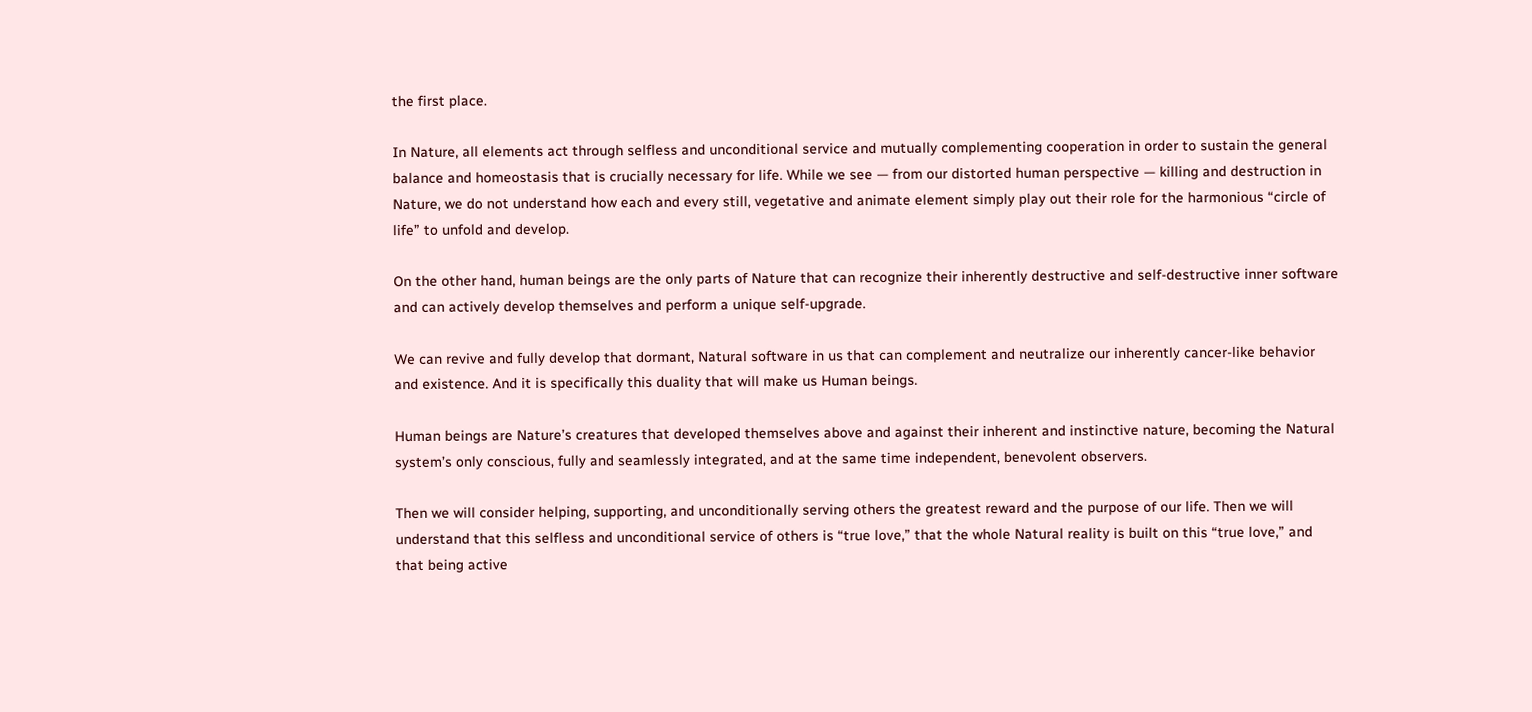the first place.

In Nature, all elements act through selfless and unconditional service and mutually complementing cooperation in order to sustain the general balance and homeostasis that is crucially necessary for life. While we see — from our distorted human perspective — killing and destruction in Nature, we do not understand how each and every still, vegetative and animate element simply play out their role for the harmonious “circle of life” to unfold and develop.

On the other hand, human beings are the only parts of Nature that can recognize their inherently destructive and self-destructive inner software and can actively develop themselves and perform a unique self-upgrade.

We can revive and fully develop that dormant, Natural software in us that can complement and neutralize our inherently cancer-like behavior and existence. And it is specifically this duality that will make us Human beings.

Human beings are Nature’s creatures that developed themselves above and against their inherent and instinctive nature, becoming the Natural system’s only conscious, fully and seamlessly integrated, and at the same time independent, benevolent observers.

Then we will consider helping, supporting, and unconditionally serving others the greatest reward and the purpose of our life. Then we will understand that this selfless and unconditional service of others is “true love,” that the whole Natural reality is built on this “true love,” and that being active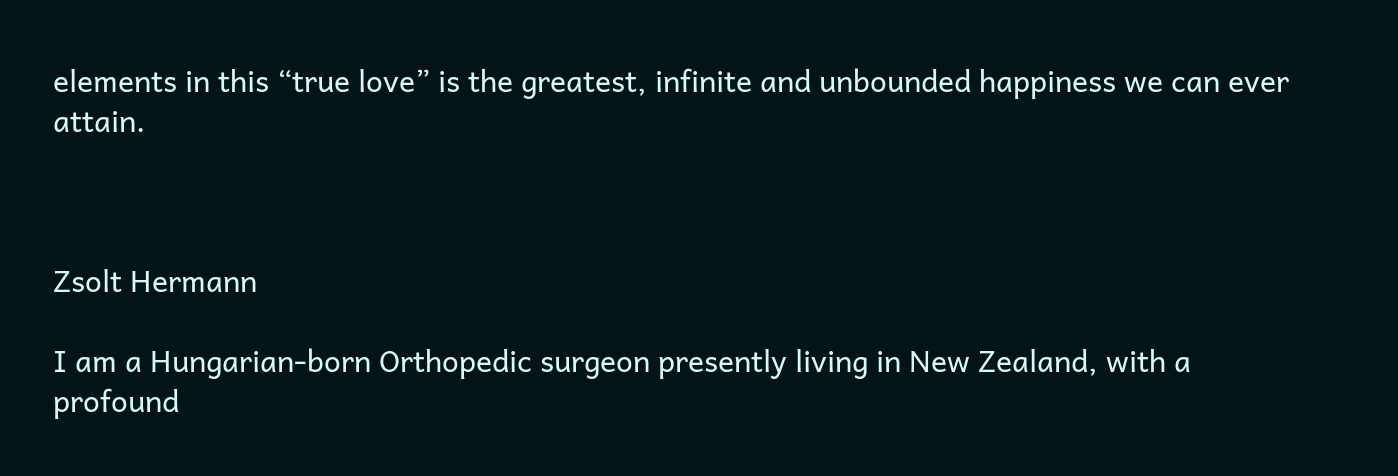elements in this “true love” is the greatest, infinite and unbounded happiness we can ever attain.



Zsolt Hermann

I am a Hungarian-born Orthopedic surgeon presently living in New Zealand, with a profound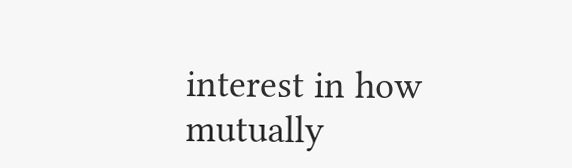interest in how mutually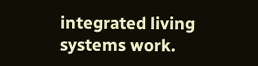integrated living systems work.